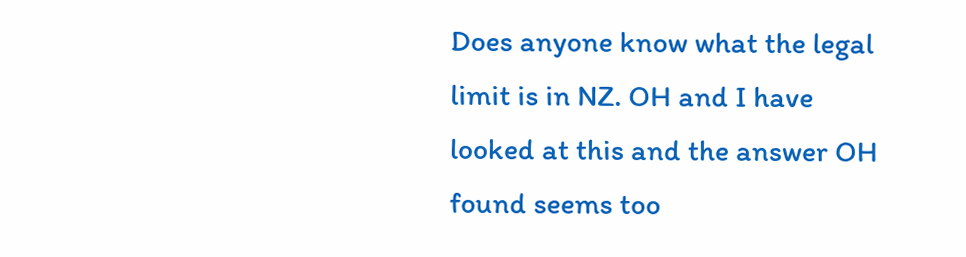Does anyone know what the legal limit is in NZ. OH and I have looked at this and the answer OH found seems too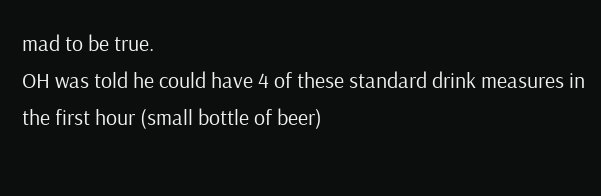mad to be true.
OH was told he could have 4 of these standard drink measures in the first hour (small bottle of beer)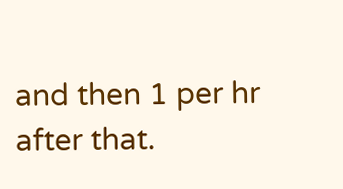and then 1 per hr after that.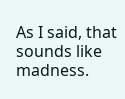As I said, that sounds like madness.